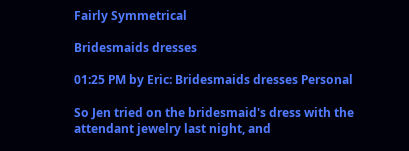Fairly Symmetrical

Bridesmaids dresses

01:25 PM by Eric: Bridesmaids dresses Personal

So Jen tried on the bridesmaid's dress with the attendant jewelry last night, and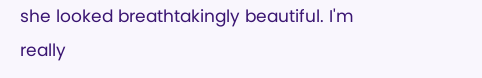she looked breathtakingly beautiful. I'm really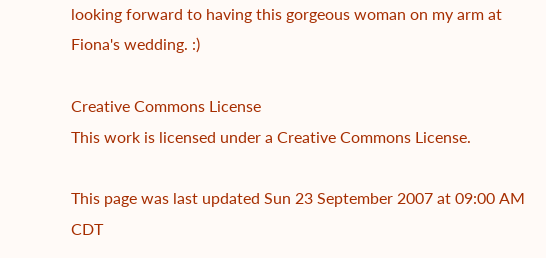looking forward to having this gorgeous woman on my arm at Fiona's wedding. :)

Creative Commons License
This work is licensed under a Creative Commons License.

This page was last updated Sun 23 September 2007 at 09:00 AM CDT